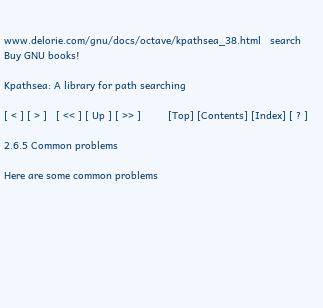www.delorie.com/gnu/docs/octave/kpathsea_38.html   search
Buy GNU books!

Kpathsea: A library for path searching

[ < ] [ > ]   [ << ] [ Up ] [ >> ]         [Top] [Contents] [Index] [ ? ]

2.6.5 Common problems

Here are some common problems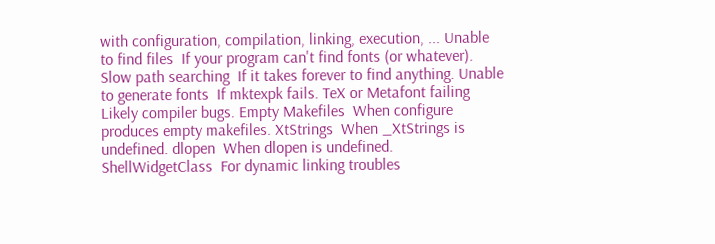with configuration, compilation, linking, execution, ... Unable to find files  If your program can't find fonts (or whatever). Slow path searching  If it takes forever to find anything. Unable to generate fonts  If mktexpk fails. TeX or Metafont failing  Likely compiler bugs. Empty Makefiles  When configure produces empty makefiles. XtStrings  When _XtStrings is undefined. dlopen  When dlopen is undefined. ShellWidgetClass  For dynamic linking troubles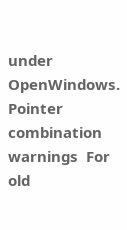under OpenWindows. Pointer combination warnings  For old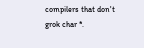compilers that don't grok char *.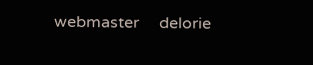webmaster     delorie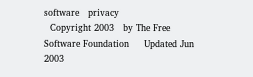software   privacy
  Copyright 2003   by The Free Software Foundation     Updated Jun 2003